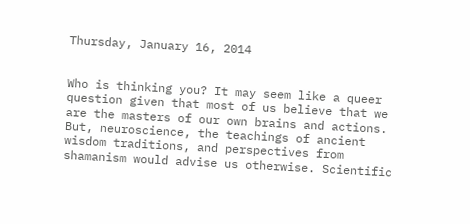Thursday, January 16, 2014


Who is thinking you? It may seem like a queer question given that most of us believe that we are the masters of our own brains and actions. But, neuroscience, the teachings of ancient wisdom traditions, and perspectives from shamanism would advise us otherwise. Scientific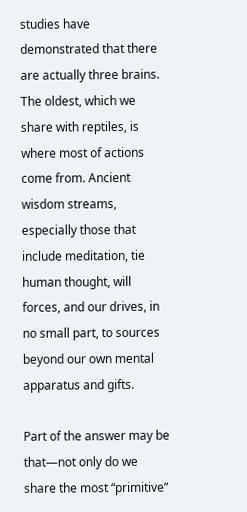studies have demonstrated that there are actually three brains. The oldest, which we share with reptiles, is where most of actions come from. Ancient wisdom streams, especially those that include meditation, tie human thought, will forces, and our drives, in no small part, to sources beyond our own mental apparatus and gifts.

Part of the answer may be that—not only do we share the most “primitive”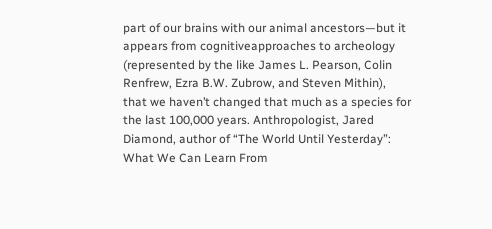part of our brains with our animal ancestors—but it appears from cognitiveapproaches to archeology (represented by the like James L. Pearson, Colin Renfrew, Ezra B.W. Zubrow, and Steven Mithin), that we haven’t changed that much as a species for the last 100,000 years. Anthropologist, Jared Diamond, author of “The World Until Yesterday”: What We Can Learn From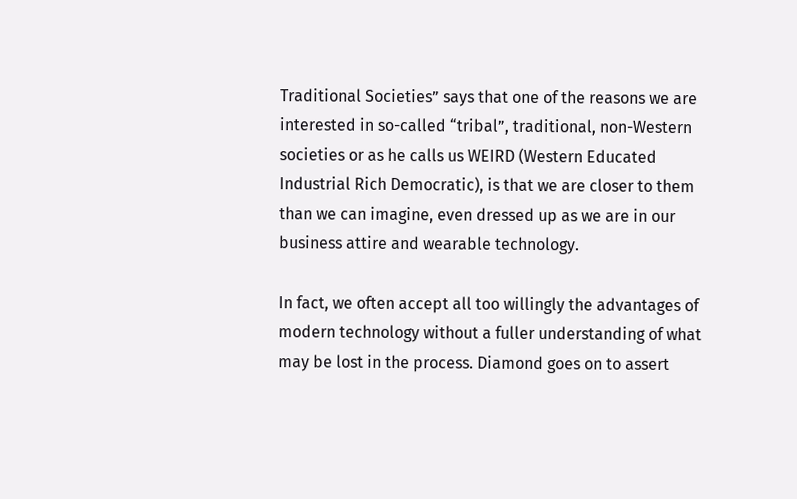Traditional Societies” says that one of the reasons we are interested in so-called “tribal”, traditional, non-Western societies or as he calls us WEIRD (Western Educated Industrial Rich Democratic), is that we are closer to them than we can imagine, even dressed up as we are in our business attire and wearable technology.

In fact, we often accept all too willingly the advantages of modern technology without a fuller understanding of what may be lost in the process. Diamond goes on to assert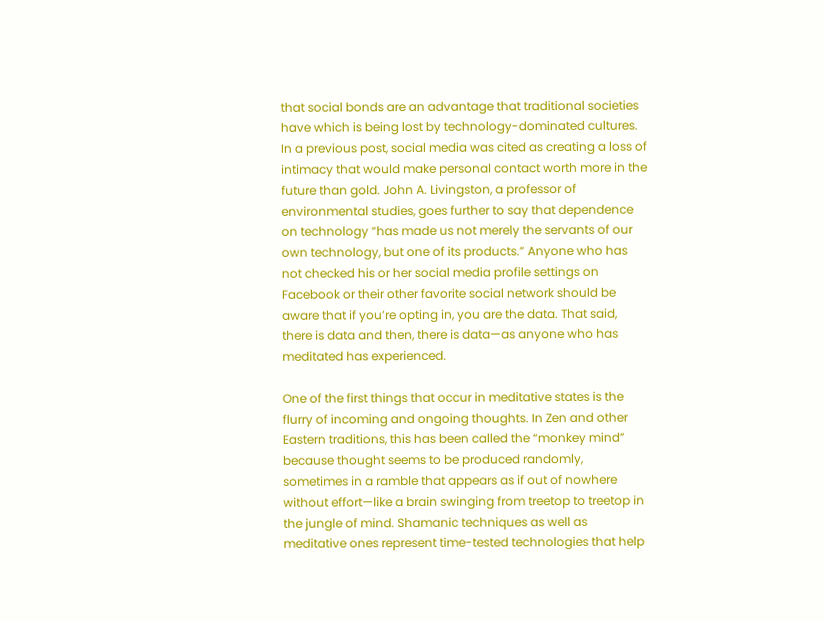that social bonds are an advantage that traditional societies have which is being lost by technology-dominated cultures. In a previous post, social media was cited as creating a loss of intimacy that would make personal contact worth more in the future than gold. John A. Livingston, a professor of environmental studies, goes further to say that dependence on technology “has made us not merely the servants of our own technology, but one of its products.” Anyone who has not checked his or her social media profile settings on Facebook or their other favorite social network should be aware that if you’re opting in, you are the data. That said, there is data and then, there is data—as anyone who has meditated has experienced.

One of the first things that occur in meditative states is the flurry of incoming and ongoing thoughts. In Zen and other Eastern traditions, this has been called the “monkey mind” because thought seems to be produced randomly, sometimes in a ramble that appears as if out of nowhere without effort—like a brain swinging from treetop to treetop in the jungle of mind. Shamanic techniques as well as meditative ones represent time-tested technologies that help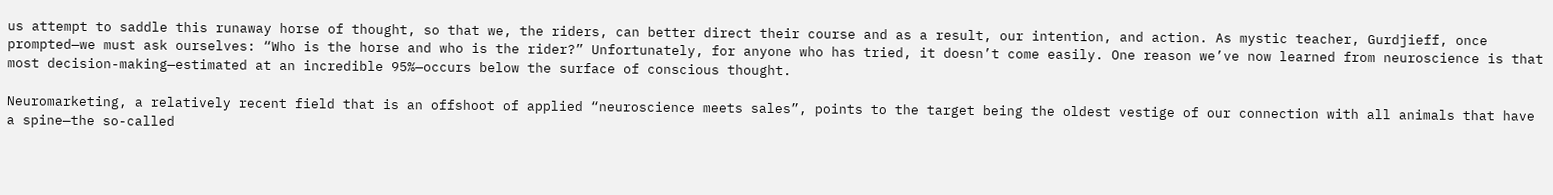us attempt to saddle this runaway horse of thought, so that we, the riders, can better direct their course and as a result, our intention, and action. As mystic teacher, Gurdjieff, once prompted—we must ask ourselves: “Who is the horse and who is the rider?” Unfortunately, for anyone who has tried, it doesn’t come easily. One reason we’ve now learned from neuroscience is that most decision-making—estimated at an incredible 95%—occurs below the surface of conscious thought.

Neuromarketing, a relatively recent field that is an offshoot of applied “neuroscience meets sales”, points to the target being the oldest vestige of our connection with all animals that have a spine—the so-called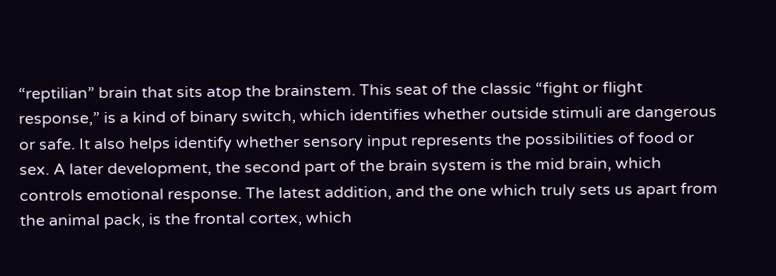“reptilian” brain that sits atop the brainstem. This seat of the classic “fight or flight response,” is a kind of binary switch, which identifies whether outside stimuli are dangerous or safe. It also helps identify whether sensory input represents the possibilities of food or sex. A later development, the second part of the brain system is the mid brain, which controls emotional response. The latest addition, and the one which truly sets us apart from the animal pack, is the frontal cortex, which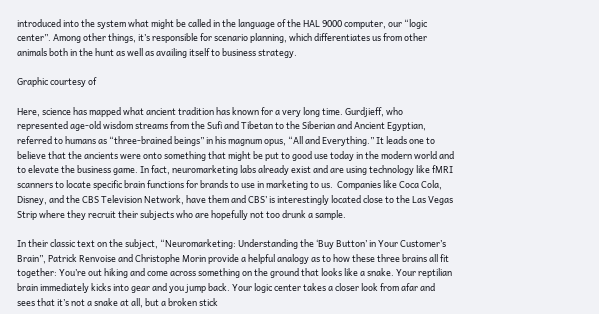introduced into the system what might be called in the language of the HAL 9000 computer, our “logic center”. Among other things, it’s responsible for scenario planning, which differentiates us from other animals both in the hunt as well as availing itself to business strategy.

Graphic courtesy of

Here, science has mapped what ancient tradition has known for a very long time. Gurdjieff, who represented age-old wisdom streams from the Sufi and Tibetan to the Siberian and Ancient Egyptian, referred to humans as “three-brained beings” in his magnum opus, “All and Everything.” It leads one to believe that the ancients were onto something that might be put to good use today in the modern world and to elevate the business game. In fact, neuromarketing labs already exist and are using technology like fMRI scanners to locate specific brain functions for brands to use in marketing to us.  Companies like Coca Cola, Disney, and the CBS Television Network, have them and CBS’ is interestingly located close to the Las Vegas Strip where they recruit their subjects who are hopefully not too drunk a sample.

In their classic text on the subject, “Neuromarketing: Understanding the ‘Buy Button’ in Your Customer’s Brain”, Patrick Renvoise and Christophe Morin provide a helpful analogy as to how these three brains all fit together: You’re out hiking and come across something on the ground that looks like a snake. Your reptilian brain immediately kicks into gear and you jump back. Your logic center takes a closer look from afar and sees that it’s not a snake at all, but a broken stick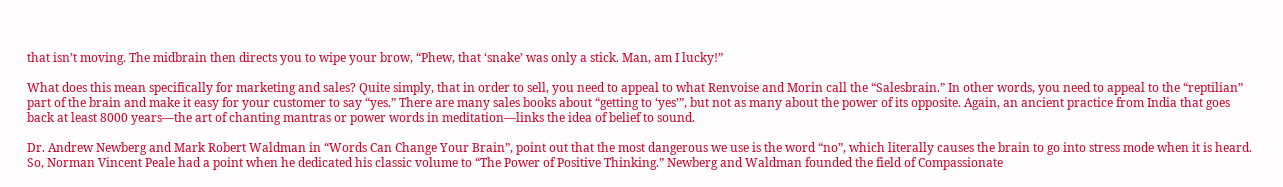that isn’t moving. The midbrain then directs you to wipe your brow, “Phew, that ‘snake’ was only a stick. Man, am I lucky!”

What does this mean specifically for marketing and sales? Quite simply, that in order to sell, you need to appeal to what Renvoise and Morin call the “Salesbrain.” In other words, you need to appeal to the “reptilian” part of the brain and make it easy for your customer to say “yes.” There are many sales books about “getting to ‘yes’”, but not as many about the power of its opposite. Again, an ancient practice from India that goes back at least 8000 years—the art of chanting mantras or power words in meditation—links the idea of belief to sound.

Dr. Andrew Newberg and Mark Robert Waldman in “Words Can Change Your Brain”, point out that the most dangerous we use is the word “no”, which literally causes the brain to go into stress mode when it is heard. So, Norman Vincent Peale had a point when he dedicated his classic volume to “The Power of Positive Thinking.” Newberg and Waldman founded the field of Compassionate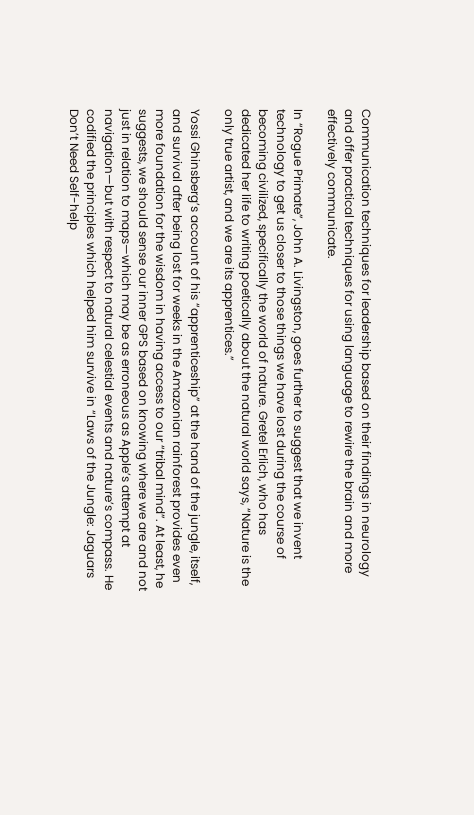Communication techniques for leadership based on their findings in neurology and offer practical techniques for using language to rewire the brain and more effectively communicate.

In “Rogue Primate”, John A. Livingston, goes further to suggest that we invent technology to get us closer to those things we have lost during the course of becoming civilized, specifically the world of nature. Gretel Erlich, who has dedicated her life to writing poetically about the natural world says, “Nature is the only true artist, and we are its apprentices.”

Yossi Ghinsberg’s account of his “apprenticeship” at the hand of the jungle, itself, and survival after being lost for weeks in the Amazonian rainforest provides even more foundation for the wisdom in having access to our “tribal mind”. At least, he suggests, we should sense our inner GPS based on knowing where we are and not just in relation to maps—which may be as erroneous as Apple’s attempt at navigation—but with respect to natural celestial events and nature’s compass. He codified the principles which helped him survive in “Laws of the Jungle: Jaguars Don’t Need Self-help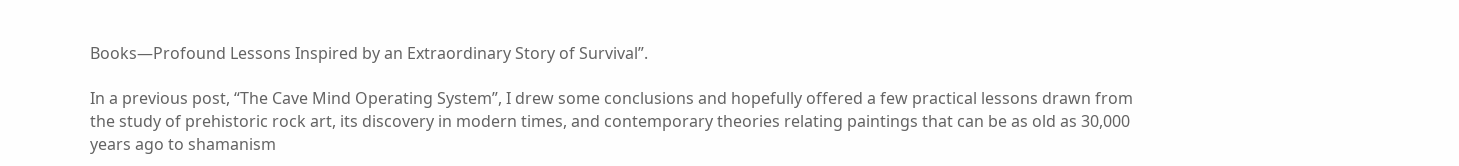Books—Profound Lessons Inspired by an Extraordinary Story of Survival”.

In a previous post, “The Cave Mind Operating System”, I drew some conclusions and hopefully offered a few practical lessons drawn from the study of prehistoric rock art, its discovery in modern times, and contemporary theories relating paintings that can be as old as 30,000 years ago to shamanism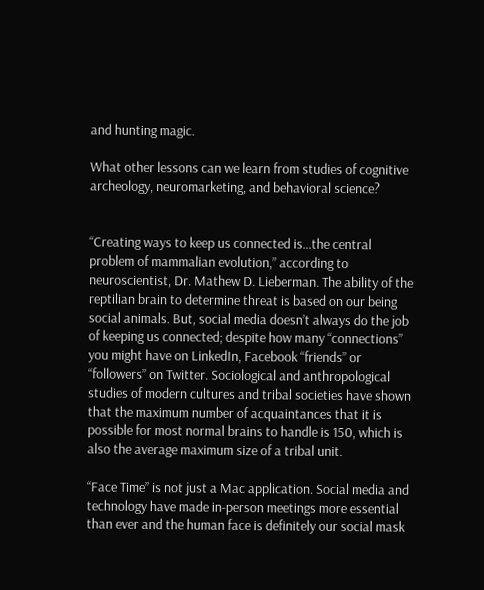and hunting magic.

What other lessons can we learn from studies of cognitive archeology, neuromarketing, and behavioral science?


“Creating ways to keep us connected is…the central problem of mammalian evolution,” according to neuroscientist, Dr. Mathew D. Lieberman. The ability of the reptilian brain to determine threat is based on our being social animals. But, social media doesn’t always do the job of keeping us connected; despite how many “connections” you might have on LinkedIn, Facebook “friends” or “followers” on Twitter. Sociological and anthropological studies of modern cultures and tribal societies have shown that the maximum number of acquaintances that it is possible for most normal brains to handle is 150, which is also the average maximum size of a tribal unit.

“Face Time” is not just a Mac application. Social media and technology have made in-person meetings more essential than ever and the human face is definitely our social mask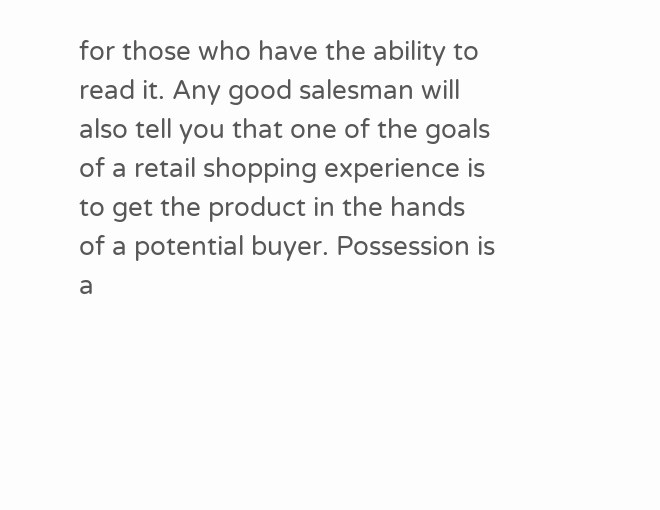for those who have the ability to read it. Any good salesman will also tell you that one of the goals of a retail shopping experience is to get the product in the hands of a potential buyer. Possession is a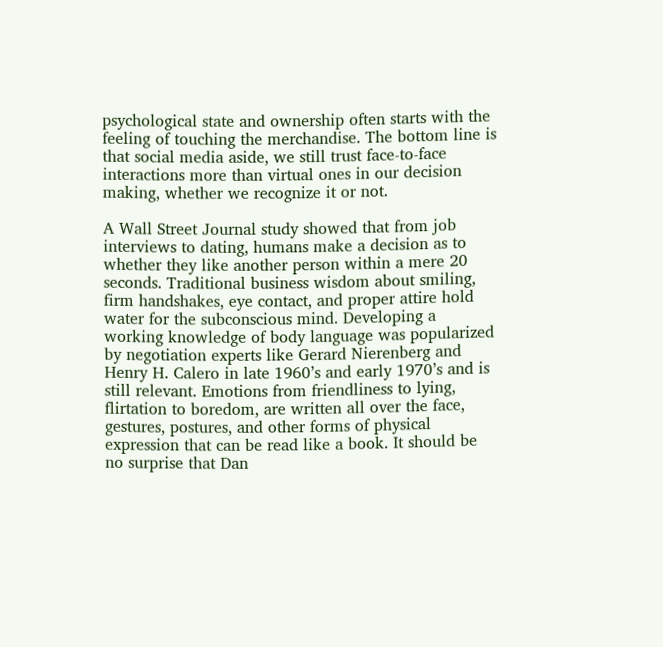psychological state and ownership often starts with the feeling of touching the merchandise. The bottom line is that social media aside, we still trust face-to-face interactions more than virtual ones in our decision making, whether we recognize it or not.

A Wall Street Journal study showed that from job interviews to dating, humans make a decision as to whether they like another person within a mere 20 seconds. Traditional business wisdom about smiling, firm handshakes, eye contact, and proper attire hold water for the subconscious mind. Developing a working knowledge of body language was popularized by negotiation experts like Gerard Nierenberg and Henry H. Calero in late 1960’s and early 1970’s and is still relevant. Emotions from friendliness to lying, flirtation to boredom, are written all over the face, gestures, postures, and other forms of physical expression that can be read like a book. It should be no surprise that Dan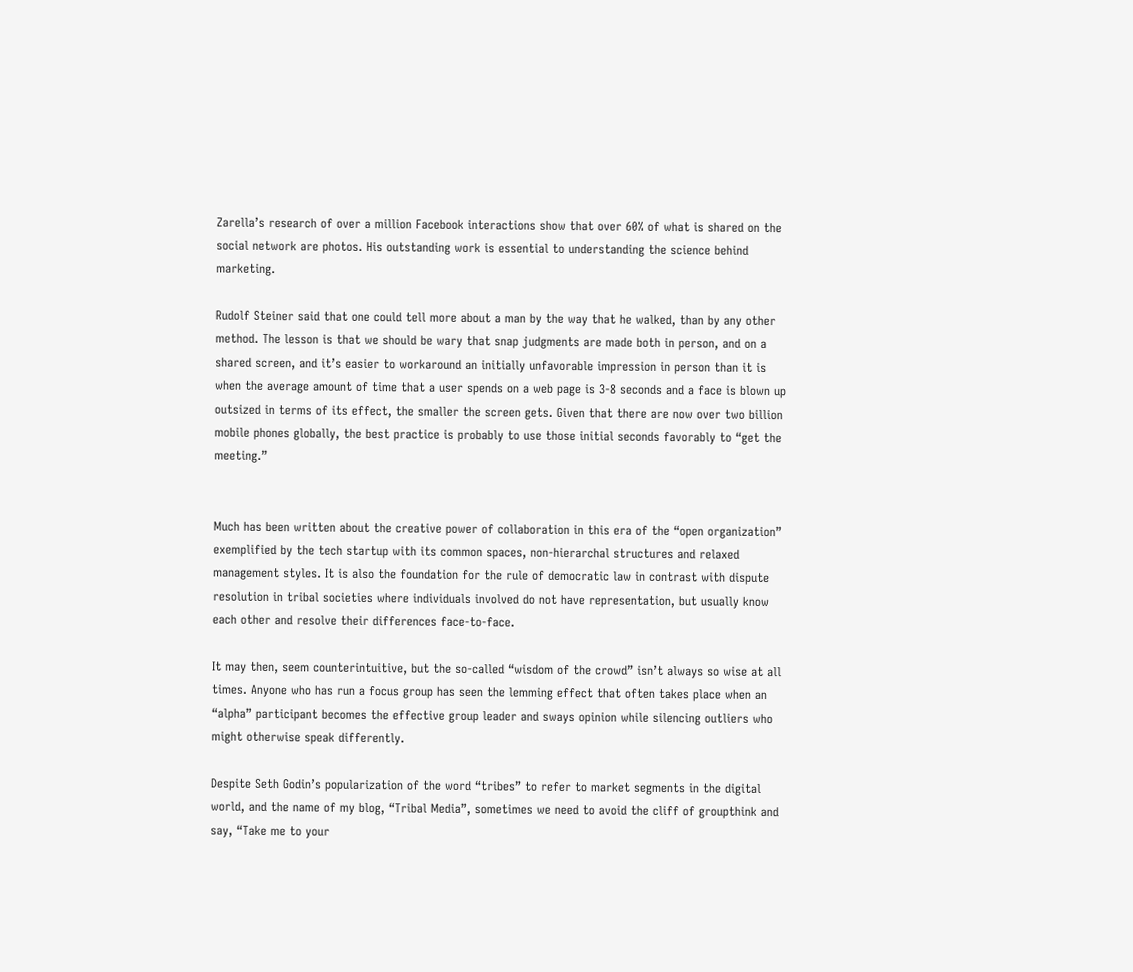Zarella’s research of over a million Facebook interactions show that over 60% of what is shared on the social network are photos. His outstanding work is essential to understanding the science behind marketing.

Rudolf Steiner said that one could tell more about a man by the way that he walked, than by any other method. The lesson is that we should be wary that snap judgments are made both in person, and on a shared screen, and it’s easier to workaround an initially unfavorable impression in person than it is when the average amount of time that a user spends on a web page is 3-8 seconds and a face is blown up outsized in terms of its effect, the smaller the screen gets. Given that there are now over two billion mobile phones globally, the best practice is probably to use those initial seconds favorably to “get the meeting.”


Much has been written about the creative power of collaboration in this era of the “open organization” exemplified by the tech startup with its common spaces, non-hierarchal structures and relaxed management styles. It is also the foundation for the rule of democratic law in contrast with dispute resolution in tribal societies where individuals involved do not have representation, but usually know each other and resolve their differences face-to-face.

It may then, seem counterintuitive, but the so-called “wisdom of the crowd” isn’t always so wise at all times. Anyone who has run a focus group has seen the lemming effect that often takes place when an “alpha” participant becomes the effective group leader and sways opinion while silencing outliers who might otherwise speak differently.

Despite Seth Godin’s popularization of the word “tribes” to refer to market segments in the digital world, and the name of my blog, “Tribal Media”, sometimes we need to avoid the cliff of groupthink and say, “Take me to your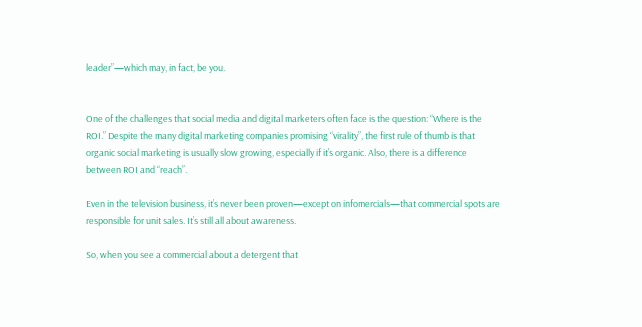leader”—which may, in fact, be you.


One of the challenges that social media and digital marketers often face is the question: “Where is the ROI.” Despite the many digital marketing companies promising “virality”, the first rule of thumb is that organic social marketing is usually slow growing, especially if it’s organic. Also, there is a difference between ROI and “reach”.

Even in the television business, it’s never been proven—except on infomercials—that commercial spots are responsible for unit sales. It’s still all about awareness.

So, when you see a commercial about a detergent that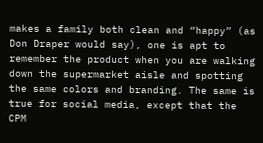makes a family both clean and “happy” (as Don Draper would say), one is apt to remember the product when you are walking down the supermarket aisle and spotting the same colors and branding. The same is true for social media, except that the CPM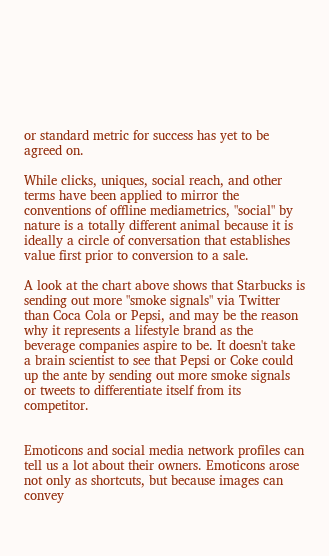or standard metric for success has yet to be agreed on.

While clicks, uniques, social reach, and other terms have been applied to mirror the conventions of offline mediametrics, "social" by nature is a totally different animal because it is ideally a circle of conversation that establishes value first prior to conversion to a sale.

A look at the chart above shows that Starbucks is sending out more "smoke signals" via Twitter than Coca Cola or Pepsi, and may be the reason why it represents a lifestyle brand as the beverage companies aspire to be. It doesn't take a brain scientist to see that Pepsi or Coke could up the ante by sending out more smoke signals or tweets to differentiate itself from its competitor.


Emoticons and social media network profiles can tell us a lot about their owners. Emoticons arose not only as shortcuts, but because images can convey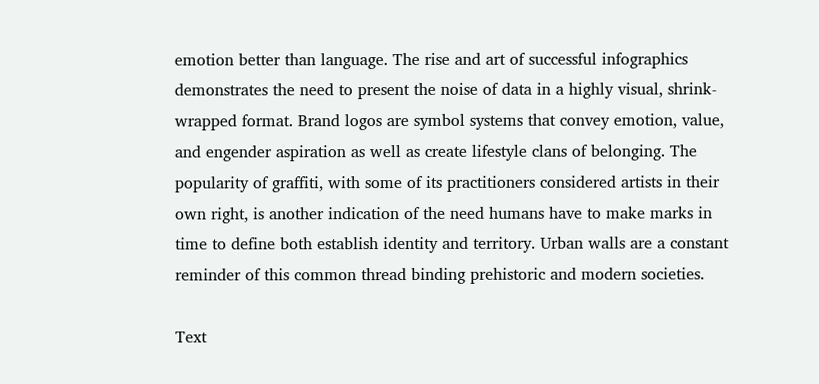emotion better than language. The rise and art of successful infographics demonstrates the need to present the noise of data in a highly visual, shrink-wrapped format. Brand logos are symbol systems that convey emotion, value, and engender aspiration as well as create lifestyle clans of belonging. The popularity of graffiti, with some of its practitioners considered artists in their own right, is another indication of the need humans have to make marks in time to define both establish identity and territory. Urban walls are a constant reminder of this common thread binding prehistoric and modern societies.

Text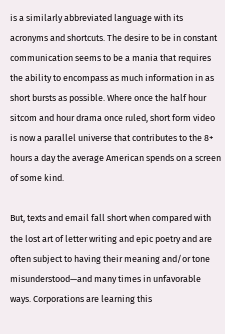is a similarly abbreviated language with its acronyms and shortcuts. The desire to be in constant communication seems to be a mania that requires the ability to encompass as much information in as short bursts as possible. Where once the half hour sitcom and hour drama once ruled, short form video is now a parallel universe that contributes to the 8+ hours a day the average American spends on a screen of some kind.

But, texts and email fall short when compared with the lost art of letter writing and epic poetry and are often subject to having their meaning and/or tone misunderstood—and many times in unfavorable ways. Corporations are learning this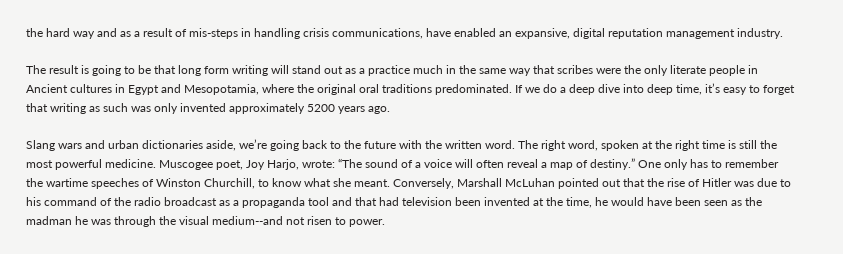the hard way and as a result of mis-steps in handling crisis communications, have enabled an expansive, digital reputation management industry.

The result is going to be that long form writing will stand out as a practice much in the same way that scribes were the only literate people in Ancient cultures in Egypt and Mesopotamia, where the original oral traditions predominated. If we do a deep dive into deep time, it’s easy to forget that writing as such was only invented approximately 5200 years ago.

Slang wars and urban dictionaries aside, we’re going back to the future with the written word. The right word, spoken at the right time is still the most powerful medicine. Muscogee poet, Joy Harjo, wrote: “The sound of a voice will often reveal a map of destiny.” One only has to remember the wartime speeches of Winston Churchill, to know what she meant. Conversely, Marshall McLuhan pointed out that the rise of Hitler was due to his command of the radio broadcast as a propaganda tool and that had television been invented at the time, he would have been seen as the madman he was through the visual medium--and not risen to power.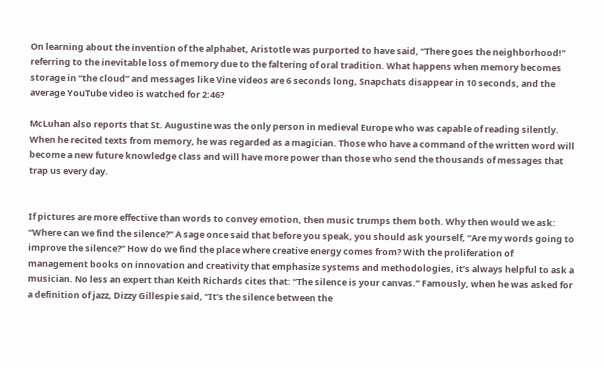On learning about the invention of the alphabet, Aristotle was purported to have said, “There goes the neighborhood!” referring to the inevitable loss of memory due to the faltering of oral tradition. What happens when memory becomes storage in “the cloud” and messages like Vine videos are 6 seconds long, Snapchats disappear in 10 seconds, and the average YouTube video is watched for 2:46?

McLuhan also reports that St. Augustine was the only person in medieval Europe who was capable of reading silently. When he recited texts from memory, he was regarded as a magician. Those who have a command of the written word will become a new future knowledge class and will have more power than those who send the thousands of messages that trap us every day.


If pictures are more effective than words to convey emotion, then music trumps them both. Why then would we ask: “Where can we find the silence?” A sage once said that before you speak, you should ask yourself, “Are my words going to improve the silence?” How do we find the place where creative energy comes from? With the proliferation of management books on innovation and creativity that emphasize systems and methodologies, it’s always helpful to ask a musician. No less an expert than Keith Richards cites that: “The silence is your canvas.” Famously, when he was asked for a definition of jazz, Dizzy Gillespie said, “It’s the silence between the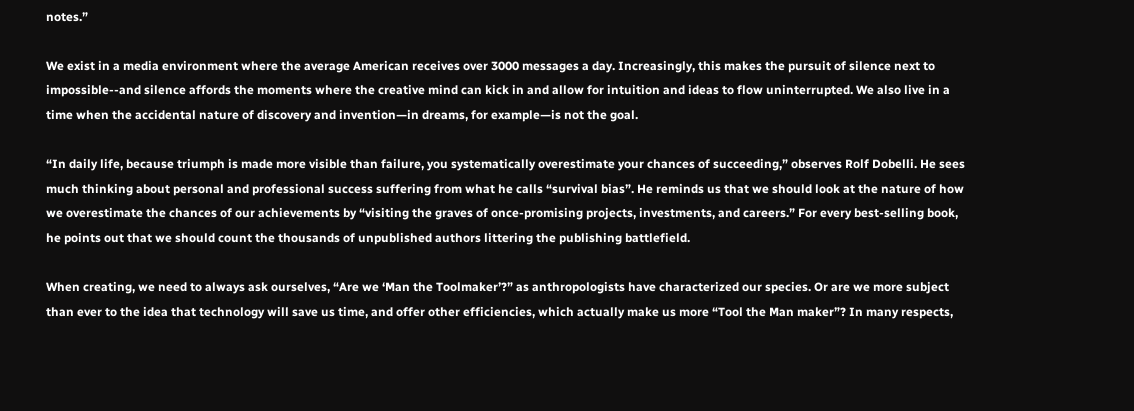notes.”

We exist in a media environment where the average American receives over 3000 messages a day. Increasingly, this makes the pursuit of silence next to impossible--and silence affords the moments where the creative mind can kick in and allow for intuition and ideas to flow uninterrupted. We also live in a time when the accidental nature of discovery and invention—in dreams, for example—is not the goal.

“In daily life, because triumph is made more visible than failure, you systematically overestimate your chances of succeeding,” observes Rolf Dobelli. He sees much thinking about personal and professional success suffering from what he calls “survival bias”. He reminds us that we should look at the nature of how we overestimate the chances of our achievements by “visiting the graves of once-promising projects, investments, and careers.” For every best-selling book, he points out that we should count the thousands of unpublished authors littering the publishing battlefield.

When creating, we need to always ask ourselves, “Are we ‘Man the Toolmaker’?” as anthropologists have characterized our species. Or are we more subject than ever to the idea that technology will save us time, and offer other efficiencies, which actually make us more “Tool the Man maker”? In many respects,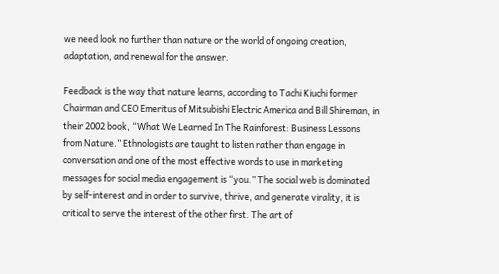we need look no further than nature or the world of ongoing creation, adaptation, and renewal for the answer.

Feedback is the way that nature learns, according to Tachi Kiuchi former Chairman and CEO Emeritus of Mitsubishi Electric America and Bill Shireman, in their 2002 book, “What We Learned In The Rainforest: Business Lessons from Nature.” Ethnologists are taught to listen rather than engage in conversation and one of the most effective words to use in marketing messages for social media engagement is “you.” The social web is dominated by self-interest and in order to survive, thrive, and generate virality, it is critical to serve the interest of the other first. The art of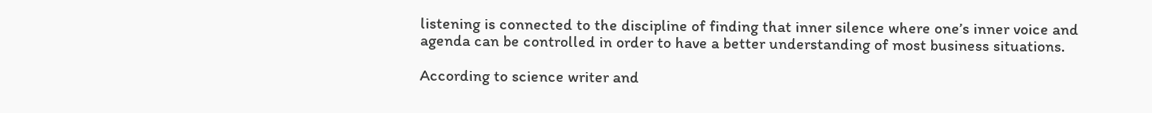listening is connected to the discipline of finding that inner silence where one’s inner voice and agenda can be controlled in order to have a better understanding of most business situations.

According to science writer and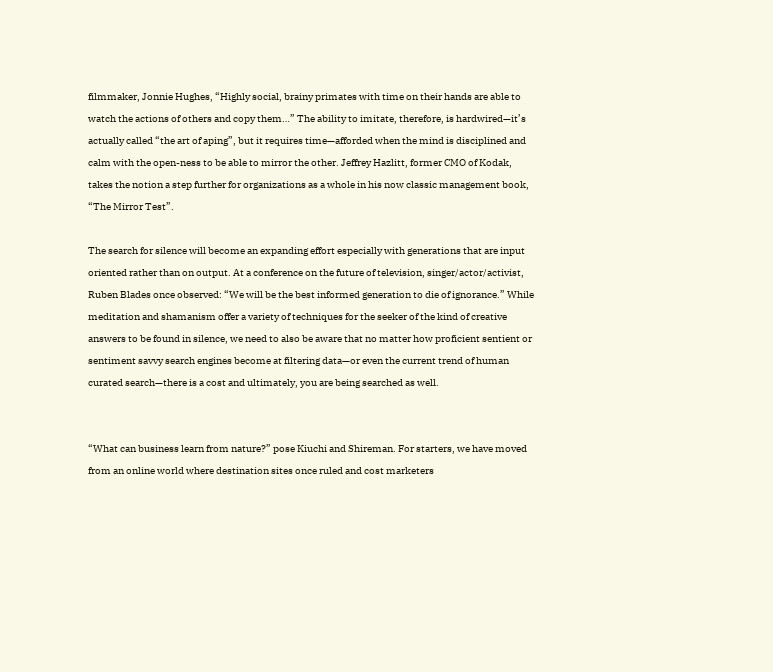filmmaker, Jonnie Hughes, “Highly social, brainy primates with time on their hands are able to watch the actions of others and copy them…” The ability to imitate, therefore, is hardwired—it’s actually called “the art of aping”, but it requires time—afforded when the mind is disciplined and calm with the open-ness to be able to mirror the other. Jeffrey Hazlitt, former CMO of Kodak, takes the notion a step further for organizations as a whole in his now classic management book, “The Mirror Test”.

The search for silence will become an expanding effort especially with generations that are input oriented rather than on output. At a conference on the future of television, singer/actor/activist, Ruben Blades once observed: “We will be the best informed generation to die of ignorance.” While meditation and shamanism offer a variety of techniques for the seeker of the kind of creative answers to be found in silence, we need to also be aware that no matter how proficient sentient or sentiment savvy search engines become at filtering data—or even the current trend of human curated search—there is a cost and ultimately, you are being searched as well.


“What can business learn from nature?” pose Kiuchi and Shireman. For starters, we have moved from an online world where destination sites once ruled and cost marketers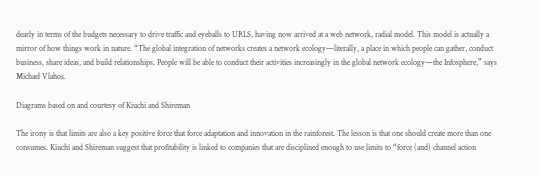dearly in terms of the budgets necessary to drive traffic and eyeballs to URLS, having now arrived at a web network, radial model. This model is actually a mirror of how things work in nature. “The global integration of networks creates a network ecology—literally, a place in which people can gather, conduct business, share ideas, and build relationships. People will be able to conduct their activities increasingly in the global network ecology—the Infosphere,” says Michael Vlahos.

Diagrams based on and courtesy of Kiuchi and Shireman

The irony is that limits are also a key positive force that force adaptation and innovation in the rainforest. The lesson is that one should create more than one consumes. Kiuchi and Shireman suggest that profitability is linked to companies that are disciplined enough to use limits to “force (and) channel action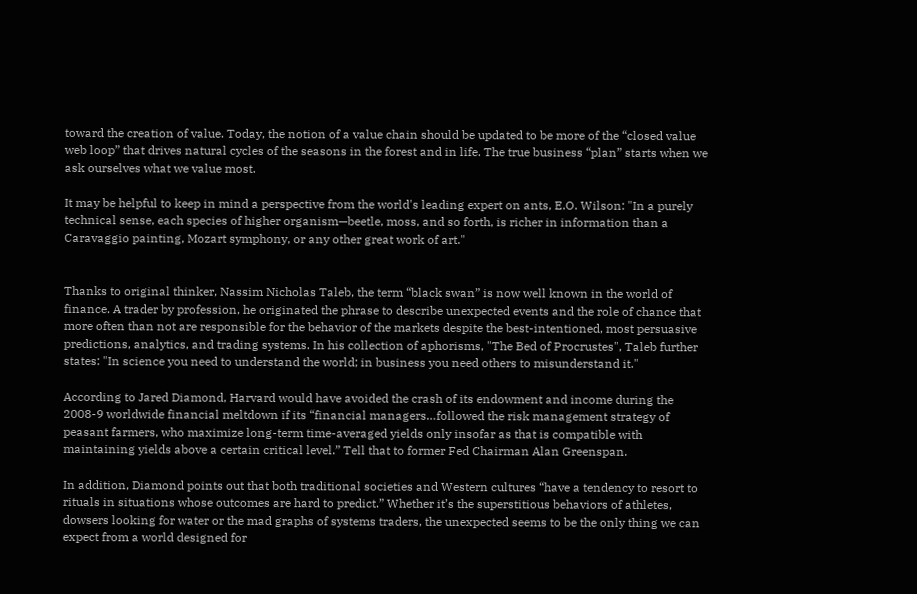toward the creation of value. Today, the notion of a value chain should be updated to be more of the “closed value web loop” that drives natural cycles of the seasons in the forest and in life. The true business “plan” starts when we ask ourselves what we value most.

It may be helpful to keep in mind a perspective from the world's leading expert on ants, E.O. Wilson: "In a purely technical sense, each species of higher organism—beetle, moss, and so forth, is richer in information than a Caravaggio painting, Mozart symphony, or any other great work of art."


Thanks to original thinker, Nassim Nicholas Taleb, the term “black swan” is now well known in the world of finance. A trader by profession, he originated the phrase to describe unexpected events and the role of chance that more often than not are responsible for the behavior of the markets despite the best-intentioned, most persuasive predictions, analytics, and trading systems. In his collection of aphorisms, "The Bed of Procrustes", Taleb further states: "In science you need to understand the world; in business you need others to misunderstand it."

According to Jared Diamond, Harvard would have avoided the crash of its endowment and income during the 2008-9 worldwide financial meltdown if its “financial managers…followed the risk management strategy of peasant farmers, who maximize long-term time-averaged yields only insofar as that is compatible with maintaining yields above a certain critical level.” Tell that to former Fed Chairman Alan Greenspan.

In addition, Diamond points out that both traditional societies and Western cultures “have a tendency to resort to rituals in situations whose outcomes are hard to predict.” Whether it’s the superstitious behaviors of athletes, dowsers looking for water or the mad graphs of systems traders, the unexpected seems to be the only thing we can expect from a world designed for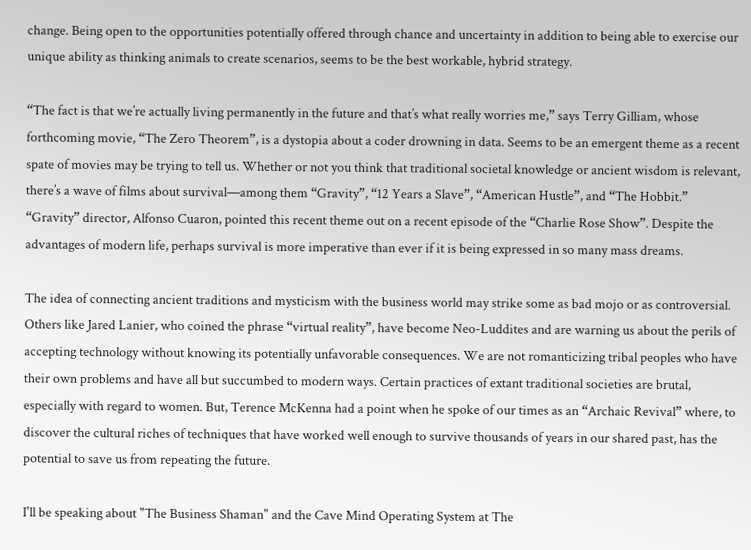change. Being open to the opportunities potentially offered through chance and uncertainty in addition to being able to exercise our unique ability as thinking animals to create scenarios, seems to be the best workable, hybrid strategy.

“The fact is that we’re actually living permanently in the future and that’s what really worries me,” says Terry Gilliam, whose forthcoming movie, “The Zero Theorem”, is a dystopia about a coder drowning in data. Seems to be an emergent theme as a recent spate of movies may be trying to tell us. Whether or not you think that traditional societal knowledge or ancient wisdom is relevant, there’s a wave of films about survival—among them “Gravity”, “12 Years a Slave”, “American Hustle”, and “The Hobbit.” “Gravity” director, Alfonso Cuaron, pointed this recent theme out on a recent episode of the “Charlie Rose Show”. Despite the advantages of modern life, perhaps survival is more imperative than ever if it is being expressed in so many mass dreams.

The idea of connecting ancient traditions and mysticism with the business world may strike some as bad mojo or as controversial. Others like Jared Lanier, who coined the phrase “virtual reality”, have become Neo-Luddites and are warning us about the perils of accepting technology without knowing its potentially unfavorable consequences. We are not romanticizing tribal peoples who have their own problems and have all but succumbed to modern ways. Certain practices of extant traditional societies are brutal, especially with regard to women. But, Terence McKenna had a point when he spoke of our times as an “Archaic Revival” where, to discover the cultural riches of techniques that have worked well enough to survive thousands of years in our shared past, has the potential to save us from repeating the future.

I'll be speaking about "The Business Shaman" and the Cave Mind Operating System at The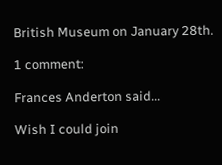British Museum on January 28th.

1 comment:

Frances Anderton said...

Wish I could join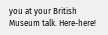you at your British Museum talk. Here-here!